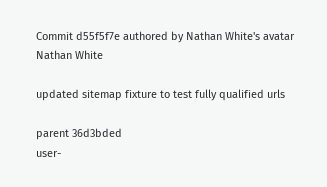Commit d55f5f7e authored by Nathan White's avatar Nathan White

updated sitemap fixture to test fully qualified urls

parent 36d3bded
user-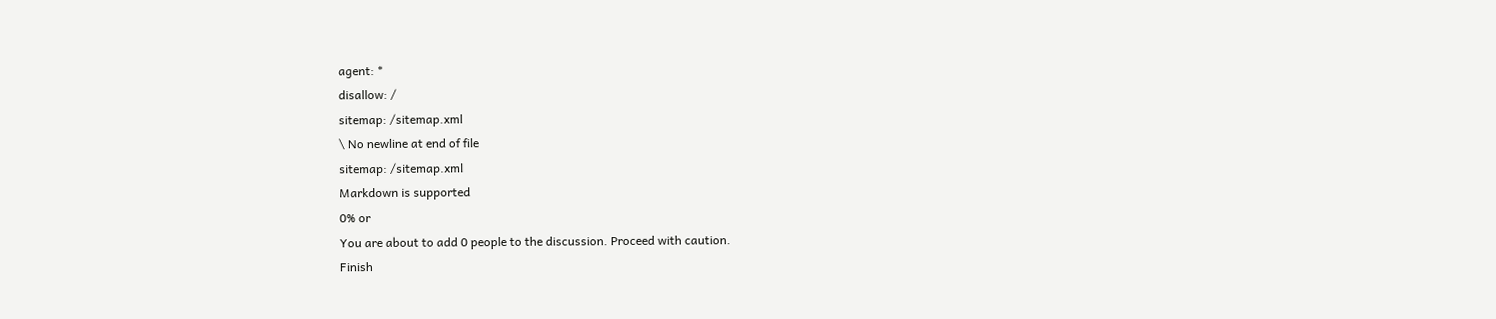agent: *
disallow: /
sitemap: /sitemap.xml
\ No newline at end of file
sitemap: /sitemap.xml
Markdown is supported
0% or
You are about to add 0 people to the discussion. Proceed with caution.
Finish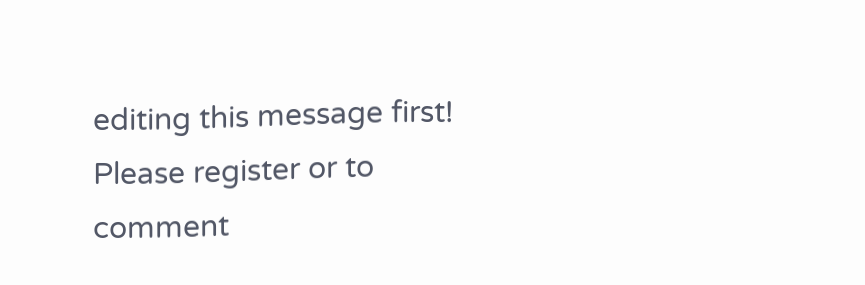editing this message first!
Please register or to comment